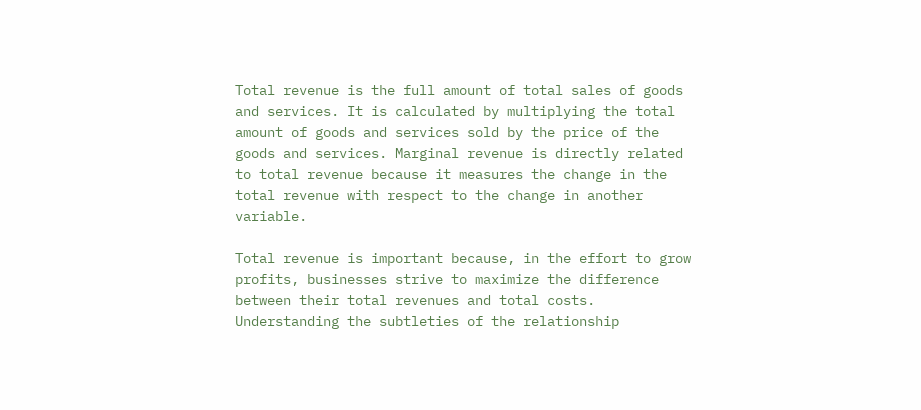Total revenue is the full amount of total sales of goods and services. It is calculated by multiplying the total amount of goods and services sold by the price of the goods and services. Marginal revenue is directly related to total revenue because it measures the change in the total revenue with respect to the change in another variable.

Total revenue is important because, in the effort to grow profits, businesses strive to maximize the difference between their total revenues and total costs. Understanding the subtleties of the relationship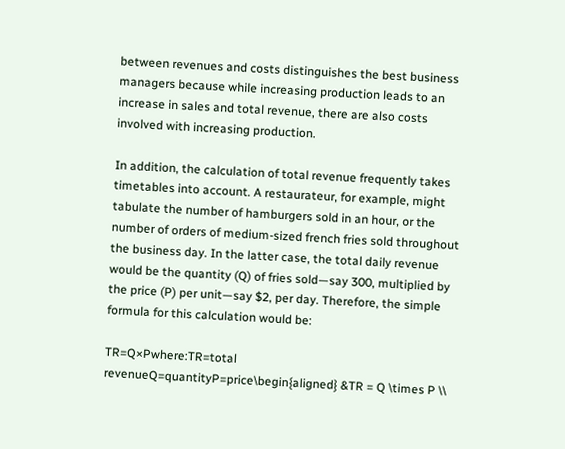between revenues and costs distinguishes the best business managers because while increasing production leads to an increase in sales and total revenue, there are also costs involved with increasing production.

In addition, the calculation of total revenue frequently takes timetables into account. A restaurateur, for example, might tabulate the number of hamburgers sold in an hour, or the number of orders of medium-sized french fries sold throughout the business day. In the latter case, the total daily revenue would be the quantity (Q) of fries sold—say 300, multiplied by the price (P) per unit—say $2, per day. Therefore, the simple formula for this calculation would be:

TR=Q×Pwhere:TR=total revenueQ=quantityP=price\begin{aligned} &TR = Q \times P \\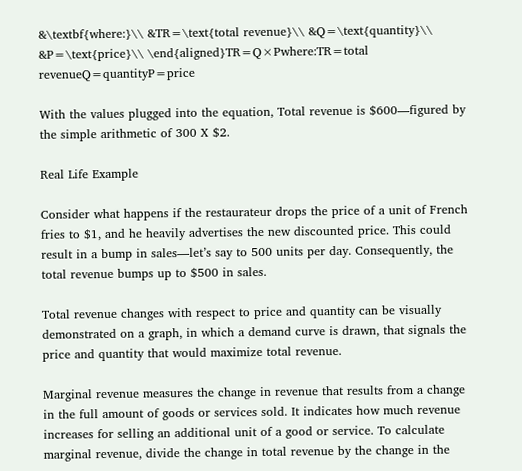&\textbf{where:}\\ &TR=\text{total revenue}\\ &Q=\text{quantity}\\ &P=\text{price}\\ \end{aligned}TR=Q×Pwhere:TR=total revenueQ=quantityP=price

With the values plugged into the equation, Total revenue is $600—figured by the simple arithmetic of 300 X $2.

Real Life Example

Consider what happens if the restaurateur drops the price of a unit of French fries to $1, and he heavily advertises the new discounted price. This could result in a bump in sales—let’s say to 500 units per day. Consequently, the total revenue bumps up to $500 in sales.

Total revenue changes with respect to price and quantity can be visually demonstrated on a graph, in which a demand curve is drawn, that signals the price and quantity that would maximize total revenue.

Marginal revenue measures the change in revenue that results from a change in the full amount of goods or services sold. It indicates how much revenue increases for selling an additional unit of a good or service. To calculate marginal revenue, divide the change in total revenue by the change in the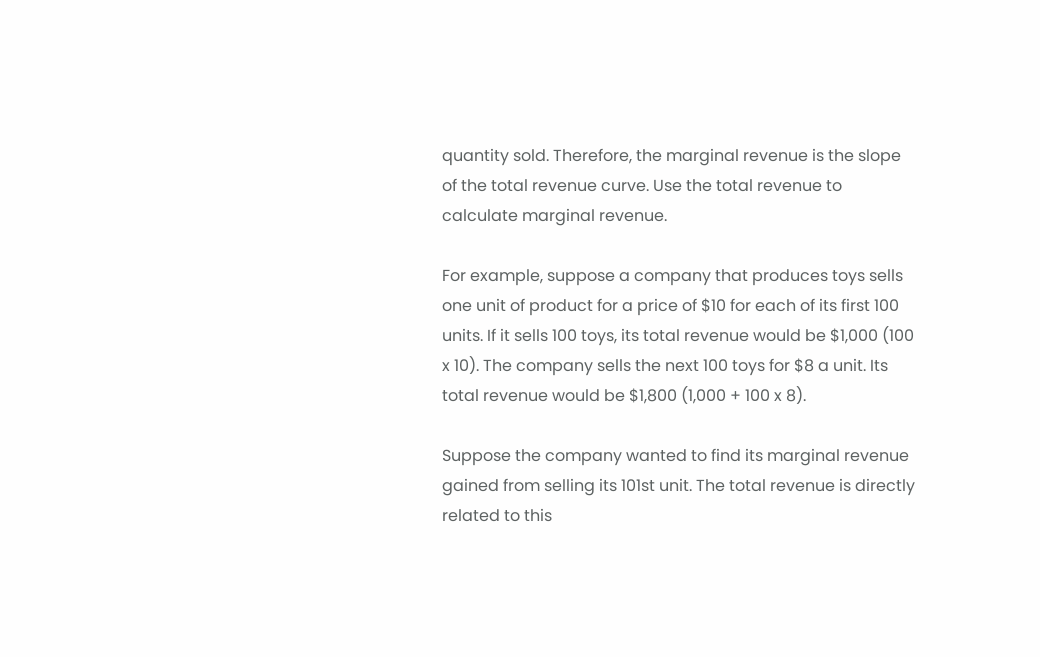quantity sold. Therefore, the marginal revenue is the slope of the total revenue curve. Use the total revenue to calculate marginal revenue.

For example, suppose a company that produces toys sells one unit of product for a price of $10 for each of its first 100 units. If it sells 100 toys, its total revenue would be $1,000 (100 x 10). The company sells the next 100 toys for $8 a unit. Its total revenue would be $1,800 (1,000 + 100 x 8).

Suppose the company wanted to find its marginal revenue gained from selling its 101st unit. The total revenue is directly related to this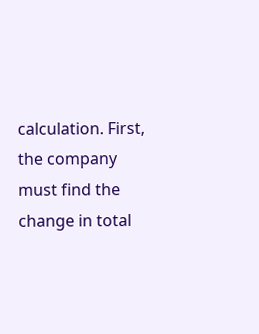calculation. First, the company must find the change in total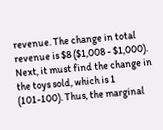revenue. The change in total revenue is $8 ($1,008 - $1,000). Next, it must find the change in the toys sold, which is 1 (101-100). Thus, the marginal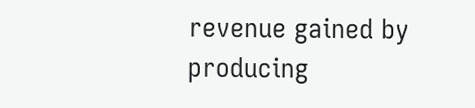revenue gained by producing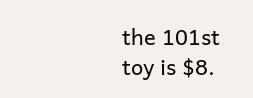the 101st toy is $8.